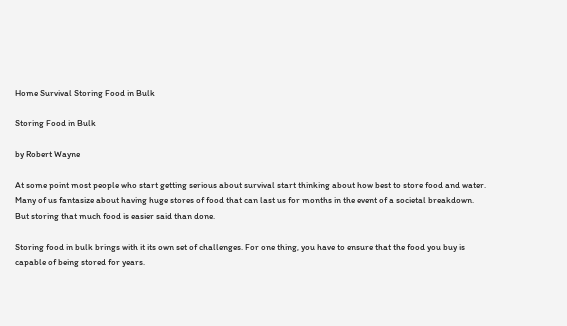Home Survival Storing Food in Bulk

Storing Food in Bulk

by Robert Wayne

At some point most people who start getting serious about survival start thinking about how best to store food and water. Many of us fantasize about having huge stores of food that can last us for months in the event of a societal breakdown. But storing that much food is easier said than done.

Storing food in bulk brings with it its own set of challenges. For one thing, you have to ensure that the food you buy is capable of being stored for years.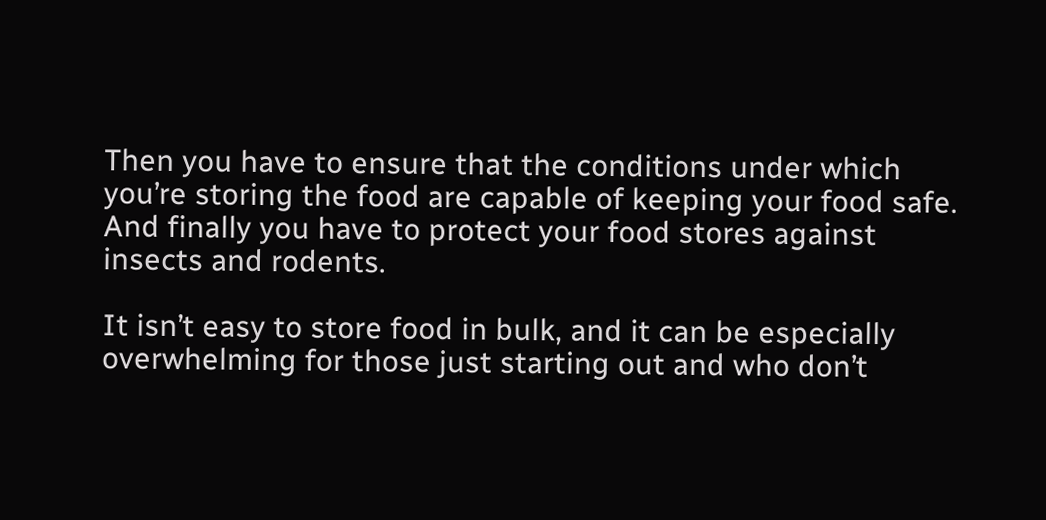Then you have to ensure that the conditions under which you’re storing the food are capable of keeping your food safe. And finally you have to protect your food stores against insects and rodents.

It isn’t easy to store food in bulk, and it can be especially overwhelming for those just starting out and who don’t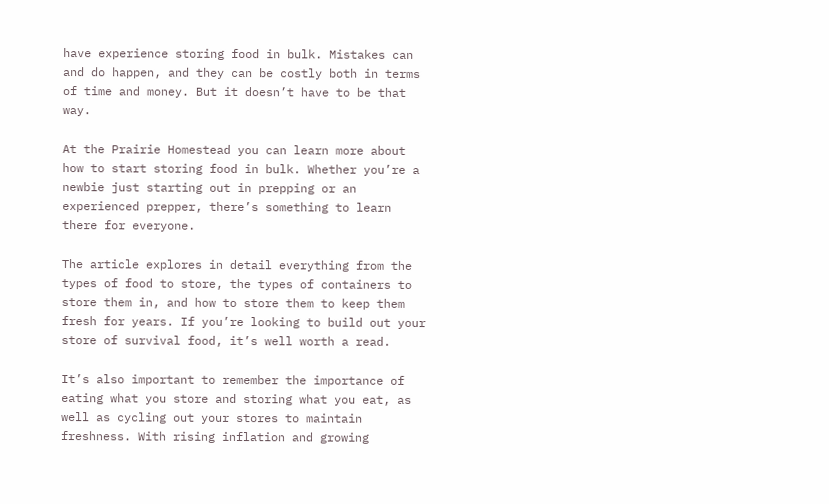have experience storing food in bulk. Mistakes can and do happen, and they can be costly both in terms of time and money. But it doesn’t have to be that way.

At the Prairie Homestead you can learn more about how to start storing food in bulk. Whether you’re a newbie just starting out in prepping or an experienced prepper, there’s something to learn there for everyone.

The article explores in detail everything from the types of food to store, the types of containers to store them in, and how to store them to keep them fresh for years. If you’re looking to build out your store of survival food, it’s well worth a read.

It’s also important to remember the importance of eating what you store and storing what you eat, as well as cycling out your stores to maintain freshness. With rising inflation and growing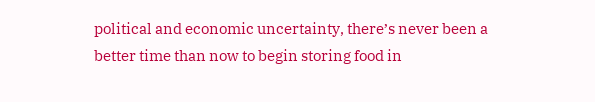political and economic uncertainty, there’s never been a better time than now to begin storing food in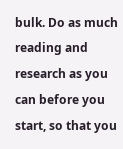bulk. Do as much reading and research as you can before you start, so that you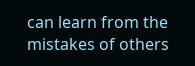can learn from the mistakes of others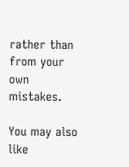rather than from your own mistakes.

You may also like